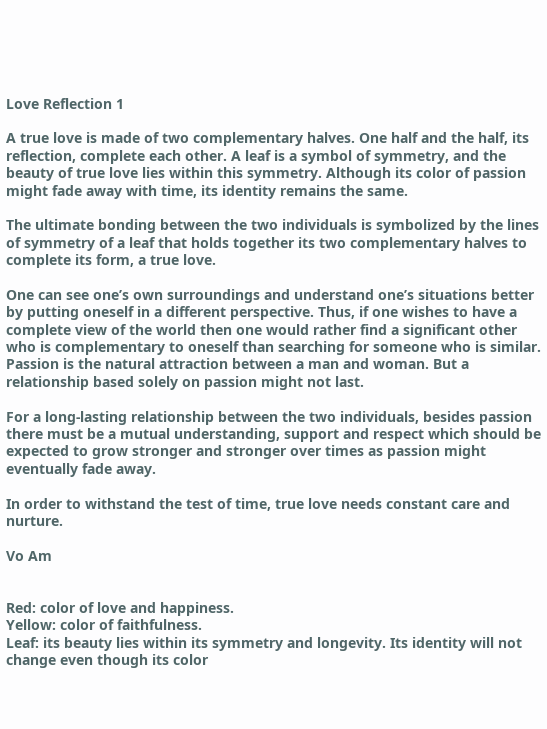Love Reflection 1

A true love is made of two complementary halves. One half and the half, its reflection, complete each other. A leaf is a symbol of symmetry, and the beauty of true love lies within this symmetry. Although its color of passion might fade away with time, its identity remains the same.

The ultimate bonding between the two individuals is symbolized by the lines of symmetry of a leaf that holds together its two complementary halves to complete its form, a true love.

One can see one’s own surroundings and understand one’s situations better by putting oneself in a different perspective. Thus, if one wishes to have a complete view of the world then one would rather find a significant other who is complementary to oneself than searching for someone who is similar. Passion is the natural attraction between a man and woman. But a relationship based solely on passion might not last.

For a long-lasting relationship between the two individuals, besides passion there must be a mutual understanding, support and respect which should be expected to grow stronger and stronger over times as passion might eventually fade away.

In order to withstand the test of time, true love needs constant care and nurture.

Vo Am


Red: color of love and happiness.
Yellow: color of faithfulness.
Leaf: its beauty lies within its symmetry and longevity. Its identity will not change even though its color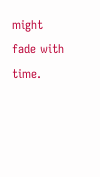might fade with time.